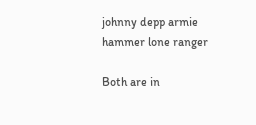johnny depp armie hammer lone ranger

Both are in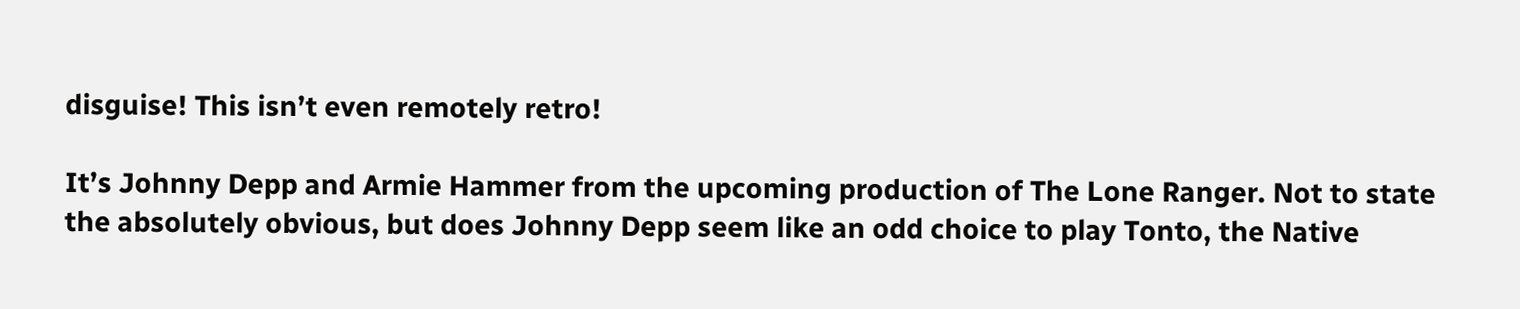disguise! This isn’t even remotely retro!

It’s Johnny Depp and Armie Hammer from the upcoming production of The Lone Ranger. Not to state the absolutely obvious, but does Johnny Depp seem like an odd choice to play Tonto, the Native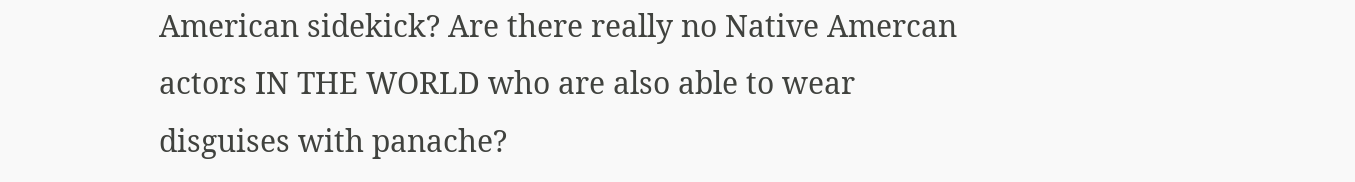American sidekick? Are there really no Native Amercan actors IN THE WORLD who are also able to wear disguises with panache?